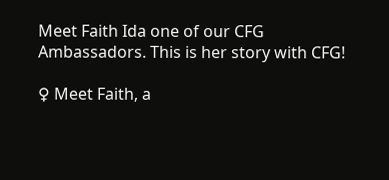Meet Faith Ida one of our CFG Ambassadors. This is her story with CFG!

♀ Meet Faith, a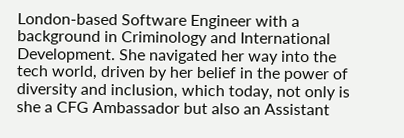London-based Software Engineer with a background in Criminology and International Development. She navigated her way into the tech world, driven by her belief in the power of diversity and inclusion, which today, not only is she a CFG Ambassador but also an Assistant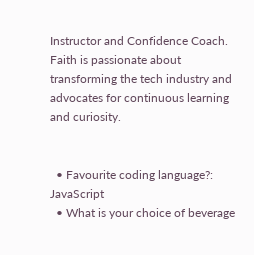Instructor and Confidence Coach. Faith is passionate about transforming the tech industry and advocates for continuous learning and curiosity.


  • Favourite coding language?: JavaScript
  • What is your choice of beverage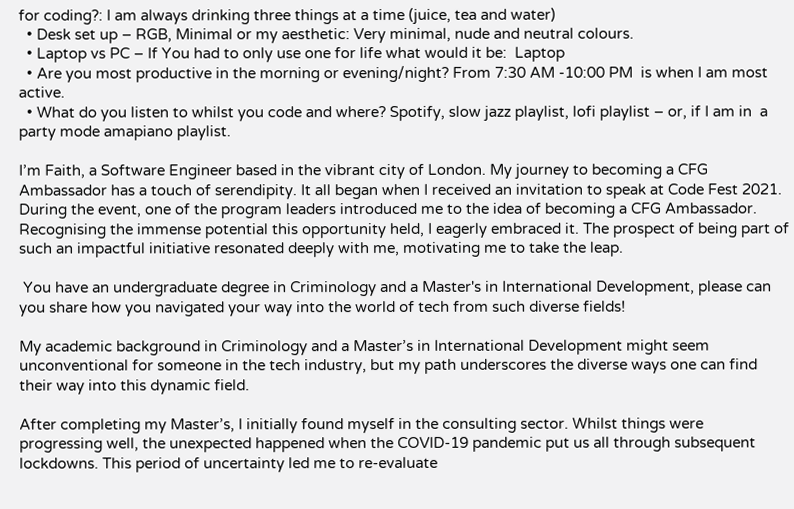for coding?: I am always drinking three things at a time (juice, tea and water)
  • Desk set up – RGB, Minimal or my aesthetic: Very minimal, nude and neutral colours.
  • Laptop vs PC – If You had to only use one for life what would it be:  Laptop
  • Are you most productive in the morning or evening/night? From 7:30 AM -10:00 PM  is when I am most active.
  • What do you listen to whilst you code and where? Spotify, slow jazz playlist, lofi playlist – or, if I am in  a party mode amapiano playlist.

I’m Faith, a Software Engineer based in the vibrant city of London. My journey to becoming a CFG Ambassador has a touch of serendipity. It all began when I received an invitation to speak at Code Fest 2021. During the event, one of the program leaders introduced me to the idea of becoming a CFG Ambassador. Recognising the immense potential this opportunity held, I eagerly embraced it. The prospect of being part of such an impactful initiative resonated deeply with me, motivating me to take the leap.

 You have an undergraduate degree in Criminology and a Master's in International Development, please can you share how you navigated your way into the world of tech from such diverse fields!

My academic background in Criminology and a Master’s in International Development might seem unconventional for someone in the tech industry, but my path underscores the diverse ways one can find their way into this dynamic field.

After completing my Master’s, I initially found myself in the consulting sector. Whilst things were progressing well, the unexpected happened when the COVID-19 pandemic put us all through subsequent lockdowns. This period of uncertainty led me to re-evaluate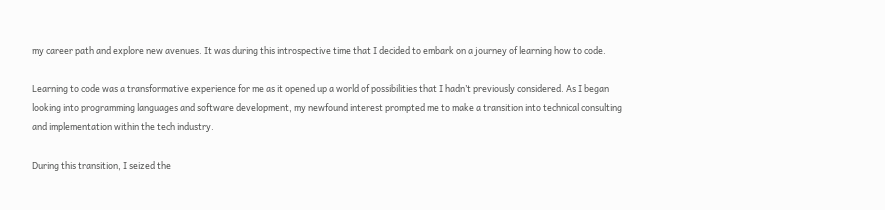my career path and explore new avenues. It was during this introspective time that I decided to embark on a journey of learning how to code.

Learning to code was a transformative experience for me as it opened up a world of possibilities that I hadn’t previously considered. As I began looking into programming languages and software development, my newfound interest prompted me to make a transition into technical consulting and implementation within the tech industry.

During this transition, I seized the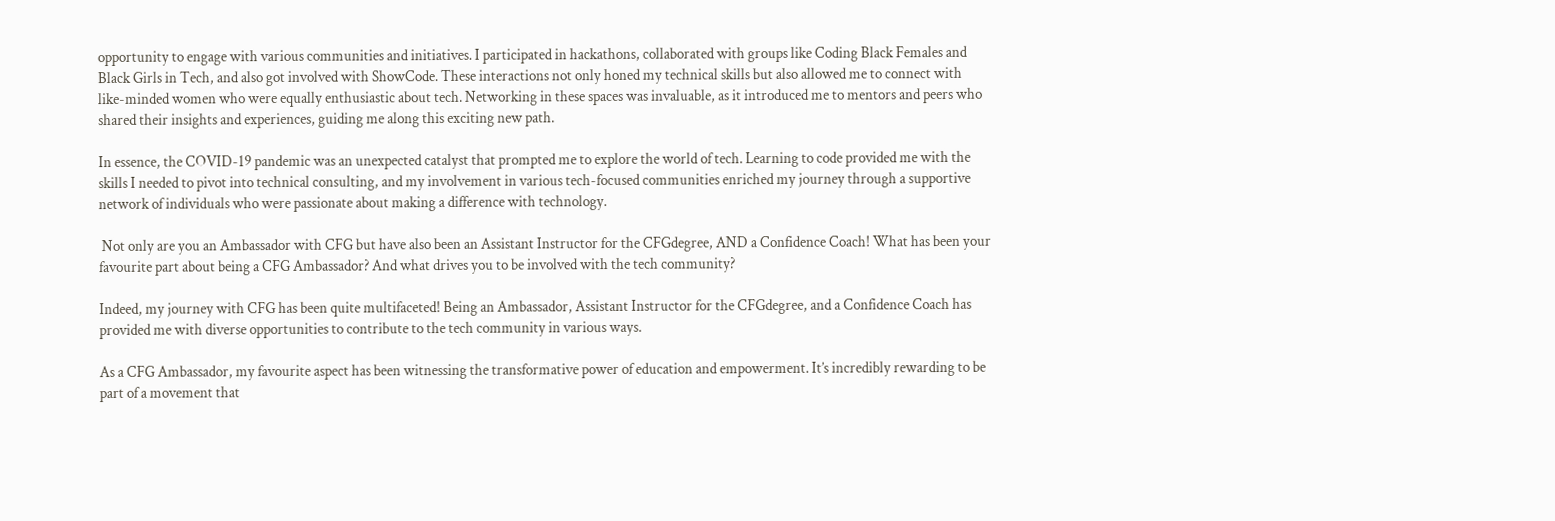opportunity to engage with various communities and initiatives. I participated in hackathons, collaborated with groups like Coding Black Females and Black Girls in Tech, and also got involved with ShowCode. These interactions not only honed my technical skills but also allowed me to connect with like-minded women who were equally enthusiastic about tech. Networking in these spaces was invaluable, as it introduced me to mentors and peers who shared their insights and experiences, guiding me along this exciting new path.

In essence, the COVID-19 pandemic was an unexpected catalyst that prompted me to explore the world of tech. Learning to code provided me with the skills I needed to pivot into technical consulting, and my involvement in various tech-focused communities enriched my journey through a supportive network of individuals who were passionate about making a difference with technology.

 Not only are you an Ambassador with CFG but have also been an Assistant Instructor for the CFGdegree, AND a Confidence Coach! What has been your favourite part about being a CFG Ambassador? And what drives you to be involved with the tech community?

Indeed, my journey with CFG has been quite multifaceted! Being an Ambassador, Assistant Instructor for the CFGdegree, and a Confidence Coach has provided me with diverse opportunities to contribute to the tech community in various ways.

As a CFG Ambassador, my favourite aspect has been witnessing the transformative power of education and empowerment. It’s incredibly rewarding to be part of a movement that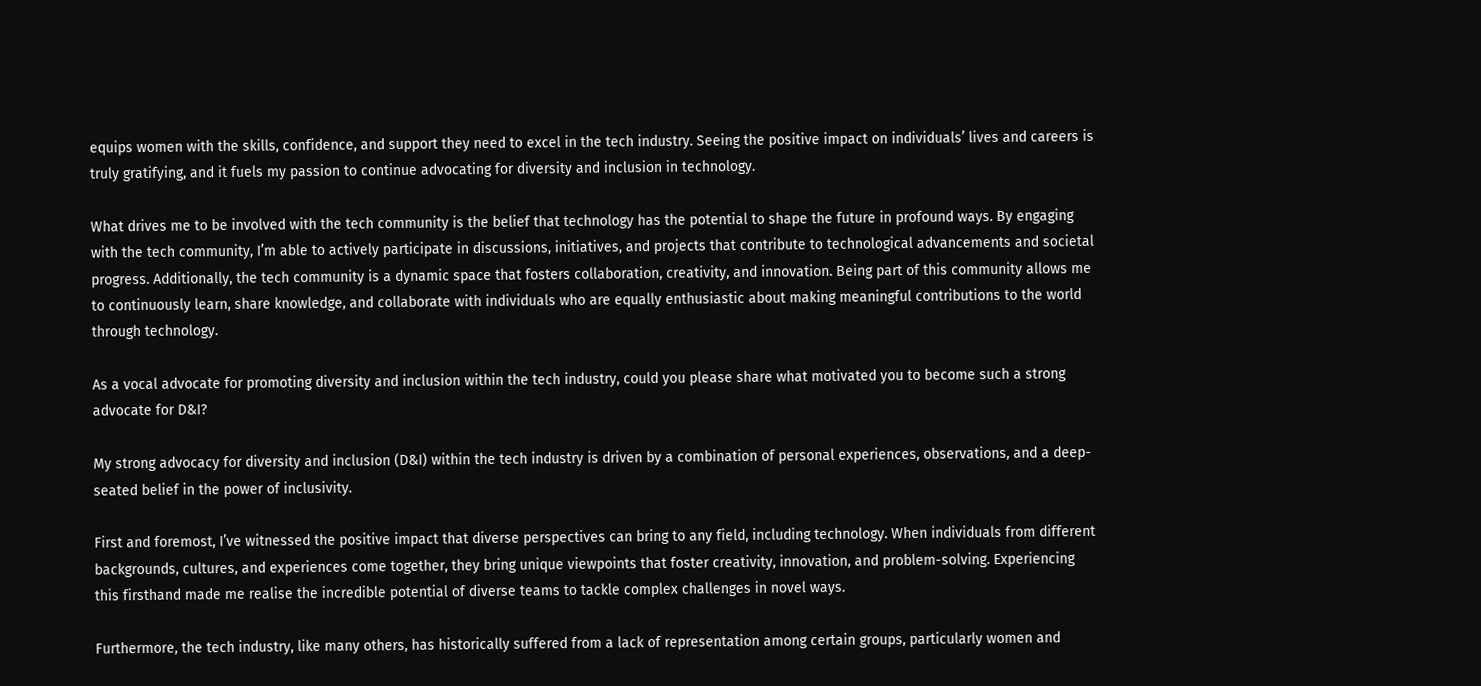equips women with the skills, confidence, and support they need to excel in the tech industry. Seeing the positive impact on individuals’ lives and careers is truly gratifying, and it fuels my passion to continue advocating for diversity and inclusion in technology.

What drives me to be involved with the tech community is the belief that technology has the potential to shape the future in profound ways. By engaging with the tech community, I’m able to actively participate in discussions, initiatives, and projects that contribute to technological advancements and societal progress. Additionally, the tech community is a dynamic space that fosters collaboration, creativity, and innovation. Being part of this community allows me to continuously learn, share knowledge, and collaborate with individuals who are equally enthusiastic about making meaningful contributions to the world through technology.

As a vocal advocate for promoting diversity and inclusion within the tech industry, could you please share what motivated you to become such a strong advocate for D&I?

My strong advocacy for diversity and inclusion (D&I) within the tech industry is driven by a combination of personal experiences, observations, and a deep-seated belief in the power of inclusivity.

First and foremost, I’ve witnessed the positive impact that diverse perspectives can bring to any field, including technology. When individuals from different backgrounds, cultures, and experiences come together, they bring unique viewpoints that foster creativity, innovation, and problem-solving. Experiencing this firsthand made me realise the incredible potential of diverse teams to tackle complex challenges in novel ways.

Furthermore, the tech industry, like many others, has historically suffered from a lack of representation among certain groups, particularly women and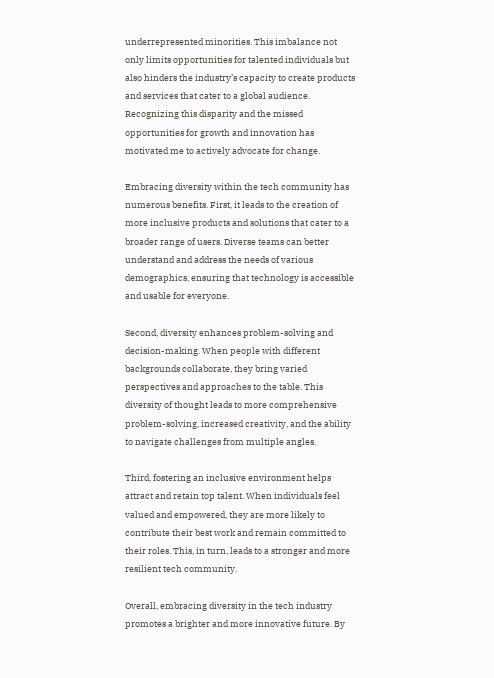underrepresented minorities. This imbalance not only limits opportunities for talented individuals but also hinders the industry’s capacity to create products and services that cater to a global audience. Recognizing this disparity and the missed opportunities for growth and innovation has motivated me to actively advocate for change.

Embracing diversity within the tech community has numerous benefits. First, it leads to the creation of more inclusive products and solutions that cater to a broader range of users. Diverse teams can better understand and address the needs of various demographics, ensuring that technology is accessible and usable for everyone.

Second, diversity enhances problem-solving and decision-making. When people with different backgrounds collaborate, they bring varied perspectives and approaches to the table. This diversity of thought leads to more comprehensive problem-solving, increased creativity, and the ability to navigate challenges from multiple angles.

Third, fostering an inclusive environment helps attract and retain top talent. When individuals feel valued and empowered, they are more likely to contribute their best work and remain committed to their roles. This, in turn, leads to a stronger and more resilient tech community.

Overall, embracing diversity in the tech industry promotes a brighter and more innovative future. By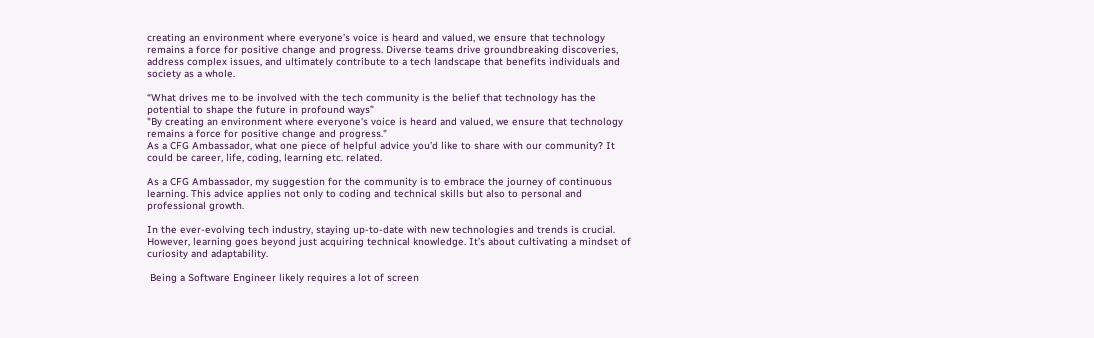creating an environment where everyone’s voice is heard and valued, we ensure that technology remains a force for positive change and progress. Diverse teams drive groundbreaking discoveries, address complex issues, and ultimately contribute to a tech landscape that benefits individuals and society as a whole.

“What drives me to be involved with the tech community is the belief that technology has the potential to shape the future in profound ways”
"By creating an environment where everyone's voice is heard and valued, we ensure that technology remains a force for positive change and progress."
As a CFG Ambassador, what one piece of helpful advice you’d like to share with our community? It could be career, life, coding, learning etc. related.

As a CFG Ambassador, my suggestion for the community is to embrace the journey of continuous learning. This advice applies not only to coding and technical skills but also to personal and professional growth.

In the ever-evolving tech industry, staying up-to-date with new technologies and trends is crucial. However, learning goes beyond just acquiring technical knowledge. It’s about cultivating a mindset of curiosity and adaptability.

 Being a Software Engineer likely requires a lot of screen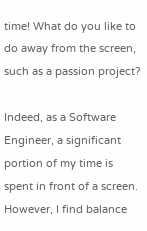time! What do you like to do away from the screen, such as a passion project?

Indeed, as a Software Engineer, a significant portion of my time is spent in front of a screen. However, I find balance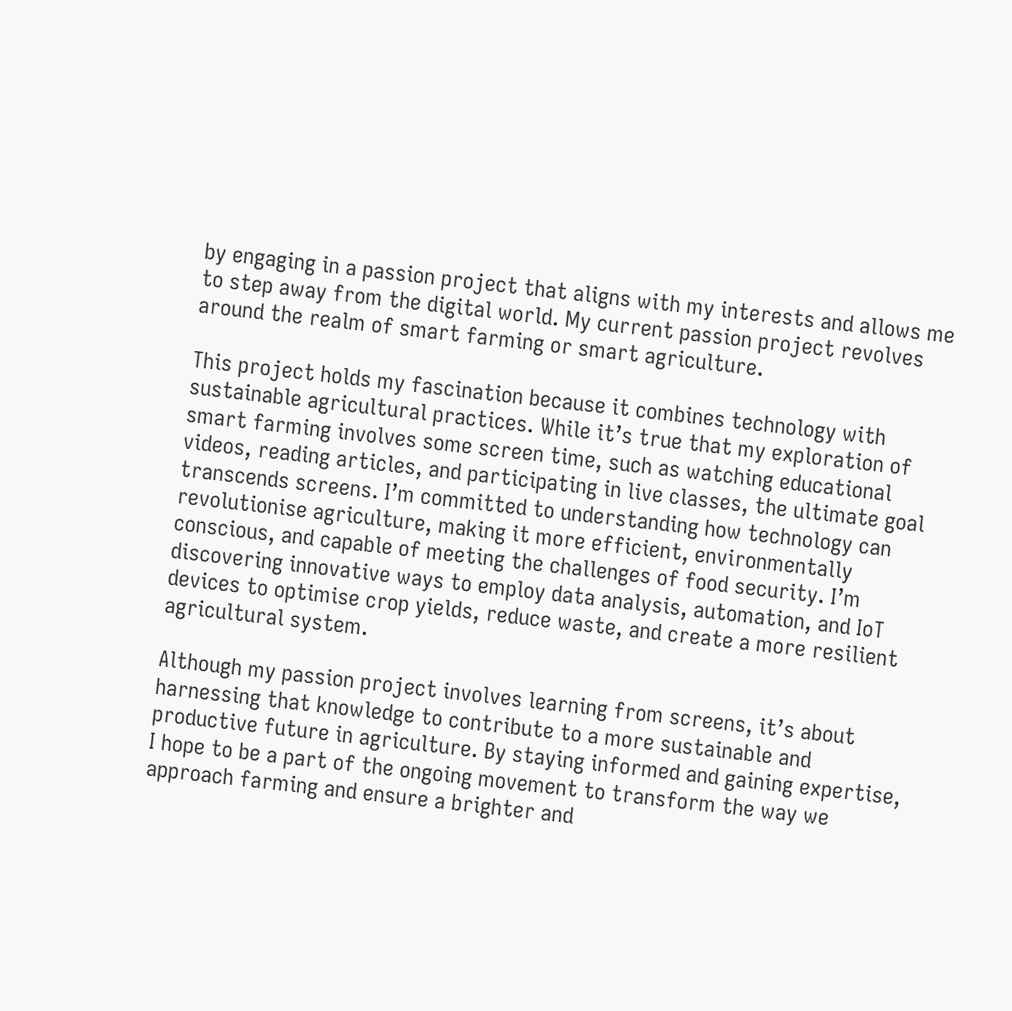by engaging in a passion project that aligns with my interests and allows me to step away from the digital world. My current passion project revolves around the realm of smart farming or smart agriculture.

This project holds my fascination because it combines technology with sustainable agricultural practices. While it’s true that my exploration of smart farming involves some screen time, such as watching educational videos, reading articles, and participating in live classes, the ultimate goal transcends screens. I’m committed to understanding how technology can revolutionise agriculture, making it more efficient, environmentally conscious, and capable of meeting the challenges of food security. I’m discovering innovative ways to employ data analysis, automation, and IoT devices to optimise crop yields, reduce waste, and create a more resilient agricultural system.

Although my passion project involves learning from screens, it’s about harnessing that knowledge to contribute to a more sustainable and productive future in agriculture. By staying informed and gaining expertise, I hope to be a part of the ongoing movement to transform the way we approach farming and ensure a brighter and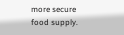more secure food supply.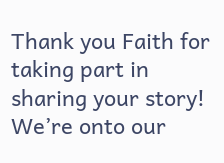Thank you Faith for taking part in sharing your story! We’re onto our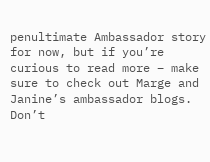penultimate Ambassador story for now, but if you’re curious to read more – make sure to check out Marge and Janine’s ambassador blogs. Don’t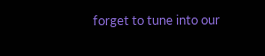forget to tune into our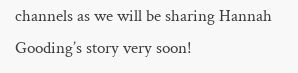channels as we will be sharing Hannah Gooding’s story very soon!